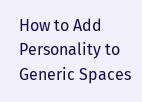How to Add Personality to Generic Spaces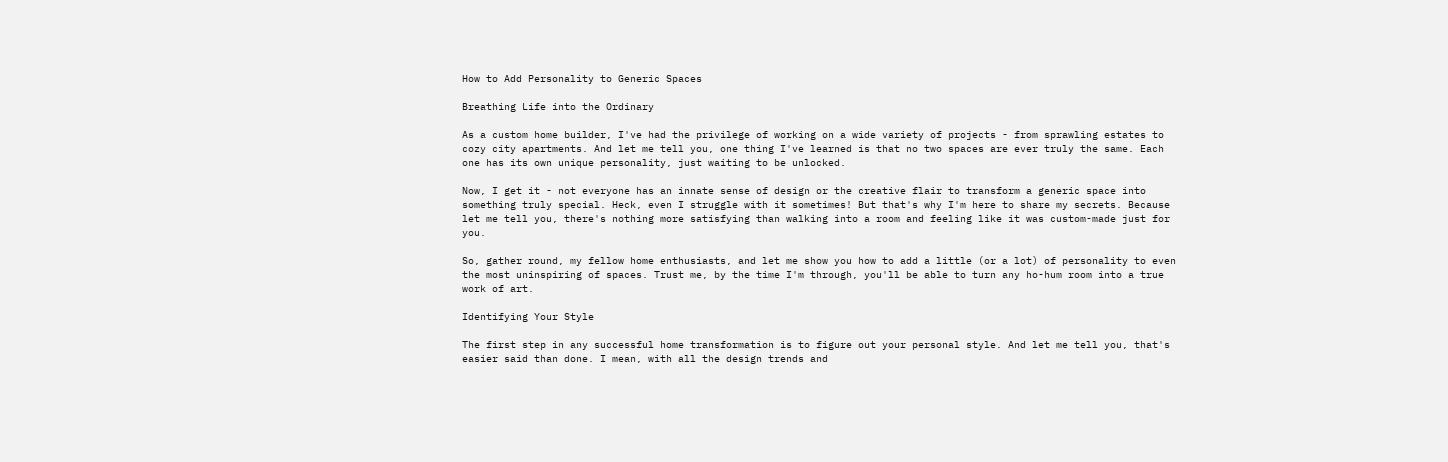How to Add Personality to Generic Spaces

Breathing Life into the Ordinary

As a custom home builder, I've had the privilege of working on a wide variety of projects - from sprawling estates to cozy city apartments. And let me tell you, one thing I've learned is that no two spaces are ever truly the same. Each one has its own unique personality, just waiting to be unlocked.

Now, I get it - not everyone has an innate sense of design or the creative flair to transform a generic space into something truly special. Heck, even I struggle with it sometimes! But that's why I'm here to share my secrets. Because let me tell you, there's nothing more satisfying than walking into a room and feeling like it was custom-made just for you.

So, gather round, my fellow home enthusiasts, and let me show you how to add a little (or a lot) of personality to even the most uninspiring of spaces. Trust me, by the time I'm through, you'll be able to turn any ho-hum room into a true work of art.

Identifying Your Style

The first step in any successful home transformation is to figure out your personal style. And let me tell you, that's easier said than done. I mean, with all the design trends and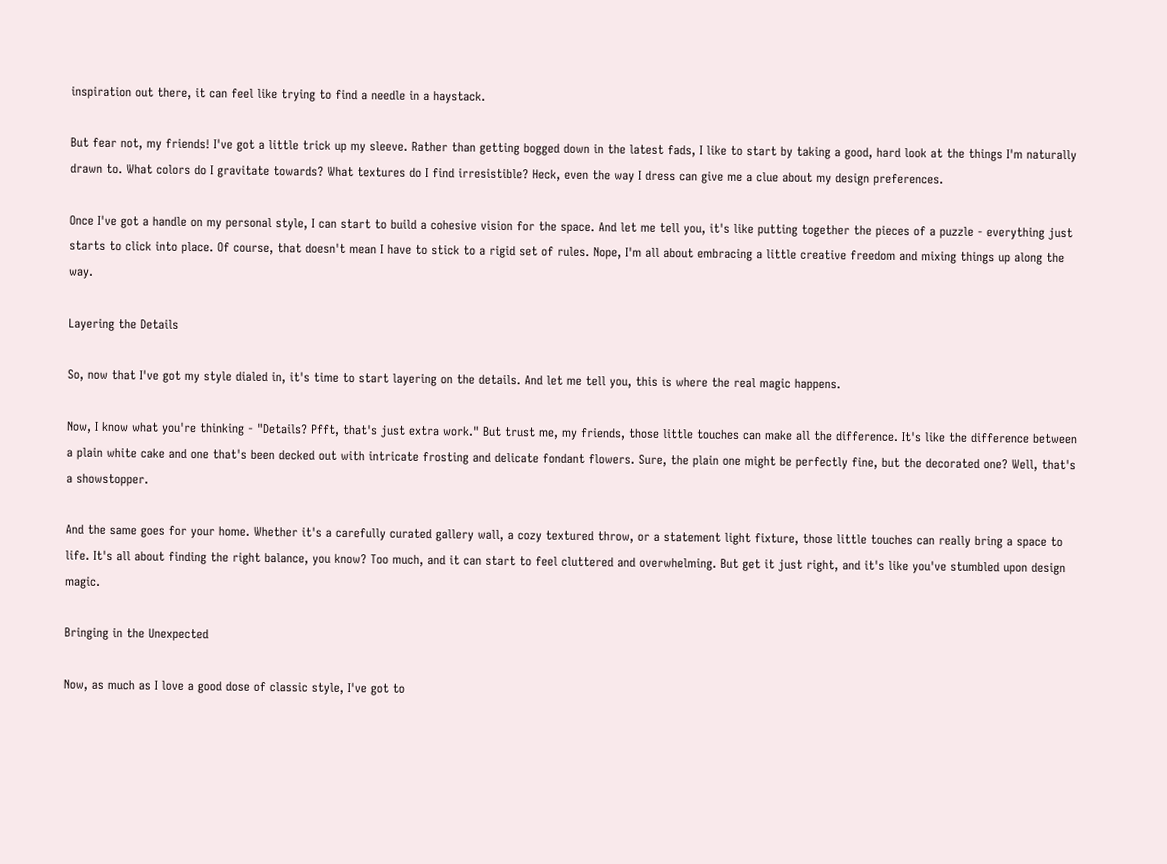inspiration out there, it can feel like trying to find a needle in a haystack.

But fear not, my friends! I've got a little trick up my sleeve. Rather than getting bogged down in the latest fads, I like to start by taking a good, hard look at the things I'm naturally drawn to. What colors do I gravitate towards? What textures do I find irresistible? Heck, even the way I dress can give me a clue about my design preferences.

Once I've got a handle on my personal style, I can start to build a cohesive vision for the space. And let me tell you, it's like putting together the pieces of a puzzle - everything just starts to click into place. Of course, that doesn't mean I have to stick to a rigid set of rules. Nope, I'm all about embracing a little creative freedom and mixing things up along the way.

Layering the Details

So, now that I've got my style dialed in, it's time to start layering on the details. And let me tell you, this is where the real magic happens.

Now, I know what you're thinking - "Details? Pfft, that's just extra work." But trust me, my friends, those little touches can make all the difference. It's like the difference between a plain white cake and one that's been decked out with intricate frosting and delicate fondant flowers. Sure, the plain one might be perfectly fine, but the decorated one? Well, that's a showstopper.

And the same goes for your home. Whether it's a carefully curated gallery wall, a cozy textured throw, or a statement light fixture, those little touches can really bring a space to life. It's all about finding the right balance, you know? Too much, and it can start to feel cluttered and overwhelming. But get it just right, and it's like you've stumbled upon design magic.

Bringing in the Unexpected

Now, as much as I love a good dose of classic style, I've got to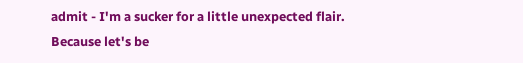admit - I'm a sucker for a little unexpected flair. Because let's be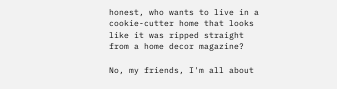honest, who wants to live in a cookie-cutter home that looks like it was ripped straight from a home decor magazine?

No, my friends, I'm all about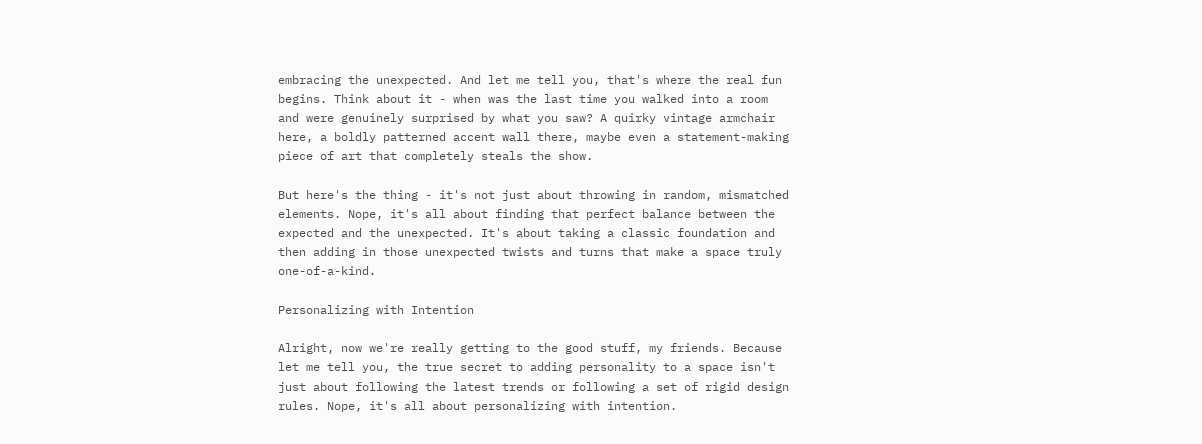embracing the unexpected. And let me tell you, that's where the real fun begins. Think about it - when was the last time you walked into a room and were genuinely surprised by what you saw? A quirky vintage armchair here, a boldly patterned accent wall there, maybe even a statement-making piece of art that completely steals the show.

But here's the thing - it's not just about throwing in random, mismatched elements. Nope, it's all about finding that perfect balance between the expected and the unexpected. It's about taking a classic foundation and then adding in those unexpected twists and turns that make a space truly one-of-a-kind.

Personalizing with Intention

Alright, now we're really getting to the good stuff, my friends. Because let me tell you, the true secret to adding personality to a space isn't just about following the latest trends or following a set of rigid design rules. Nope, it's all about personalizing with intention.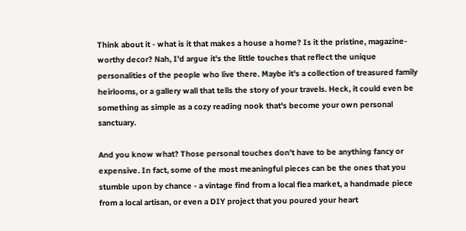Think about it - what is it that makes a house a home? Is it the pristine, magazine-worthy decor? Nah, I'd argue it's the little touches that reflect the unique personalities of the people who live there. Maybe it's a collection of treasured family heirlooms, or a gallery wall that tells the story of your travels. Heck, it could even be something as simple as a cozy reading nook that's become your own personal sanctuary.

And you know what? Those personal touches don't have to be anything fancy or expensive. In fact, some of the most meaningful pieces can be the ones that you stumble upon by chance - a vintage find from a local flea market, a handmade piece from a local artisan, or even a DIY project that you poured your heart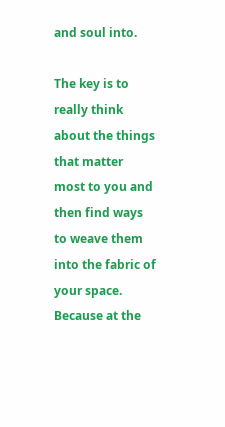and soul into.

The key is to really think about the things that matter most to you and then find ways to weave them into the fabric of your space. Because at the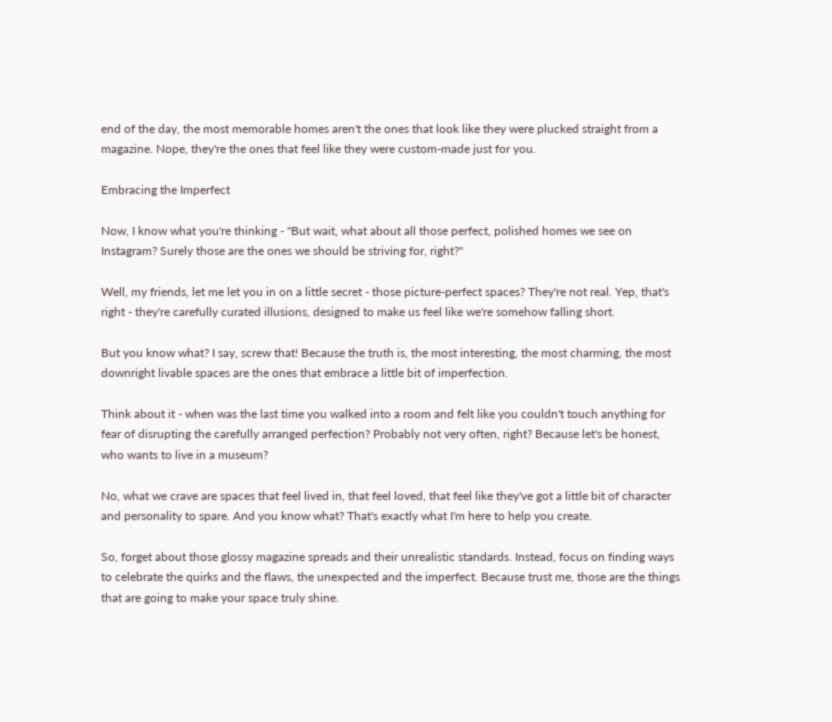end of the day, the most memorable homes aren't the ones that look like they were plucked straight from a magazine. Nope, they're the ones that feel like they were custom-made just for you.

Embracing the Imperfect

Now, I know what you're thinking - "But wait, what about all those perfect, polished homes we see on Instagram? Surely those are the ones we should be striving for, right?"

Well, my friends, let me let you in on a little secret - those picture-perfect spaces? They're not real. Yep, that's right - they're carefully curated illusions, designed to make us feel like we're somehow falling short.

But you know what? I say, screw that! Because the truth is, the most interesting, the most charming, the most downright livable spaces are the ones that embrace a little bit of imperfection.

Think about it - when was the last time you walked into a room and felt like you couldn't touch anything for fear of disrupting the carefully arranged perfection? Probably not very often, right? Because let's be honest, who wants to live in a museum?

No, what we crave are spaces that feel lived in, that feel loved, that feel like they've got a little bit of character and personality to spare. And you know what? That's exactly what I'm here to help you create.

So, forget about those glossy magazine spreads and their unrealistic standards. Instead, focus on finding ways to celebrate the quirks and the flaws, the unexpected and the imperfect. Because trust me, those are the things that are going to make your space truly shine.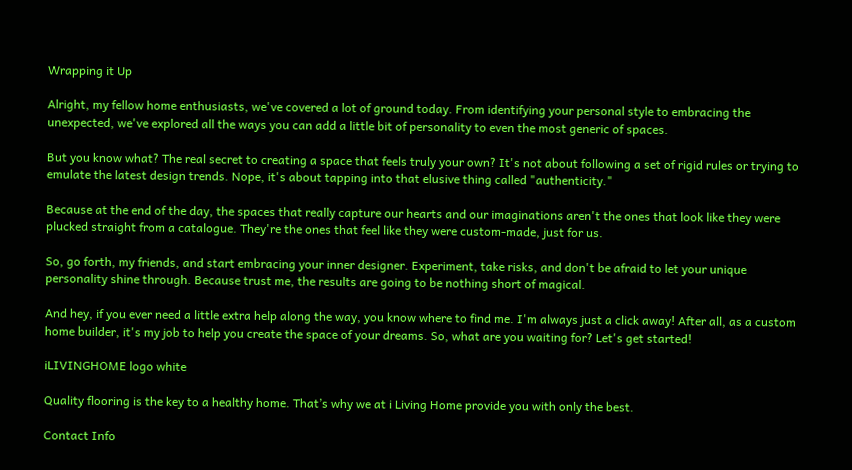Wrapping it Up

Alright, my fellow home enthusiasts, we've covered a lot of ground today. From identifying your personal style to embracing the unexpected, we've explored all the ways you can add a little bit of personality to even the most generic of spaces.

But you know what? The real secret to creating a space that feels truly your own? It's not about following a set of rigid rules or trying to emulate the latest design trends. Nope, it's about tapping into that elusive thing called "authenticity."

Because at the end of the day, the spaces that really capture our hearts and our imaginations aren't the ones that look like they were plucked straight from a catalogue. They're the ones that feel like they were custom-made, just for us.

So, go forth, my friends, and start embracing your inner designer. Experiment, take risks, and don't be afraid to let your unique personality shine through. Because trust me, the results are going to be nothing short of magical.

And hey, if you ever need a little extra help along the way, you know where to find me. I'm always just a click away! After all, as a custom home builder, it's my job to help you create the space of your dreams. So, what are you waiting for? Let's get started!

iLIVINGHOME logo white

Quality flooring is the key to a healthy home. That’s why we at i Living Home provide you with only the best.

Contact Info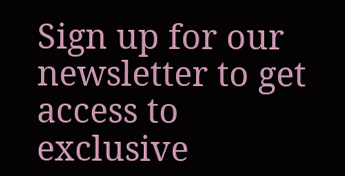Sign up for our newsletter to get access to exclusive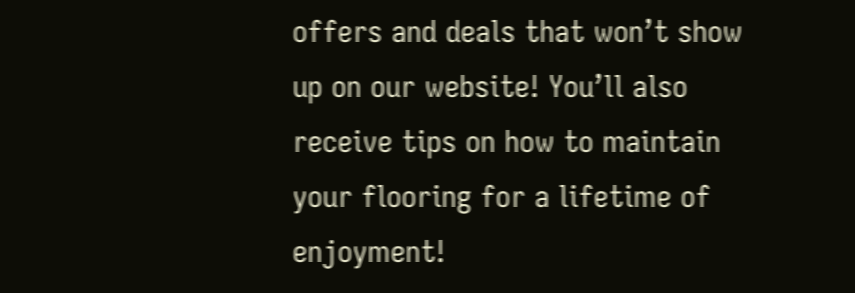offers and deals that won’t show up on our website! You’ll also receive tips on how to maintain your flooring for a lifetime of enjoyment!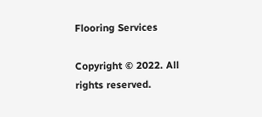Flooring Services

Copyright © 2022. All rights reserved.